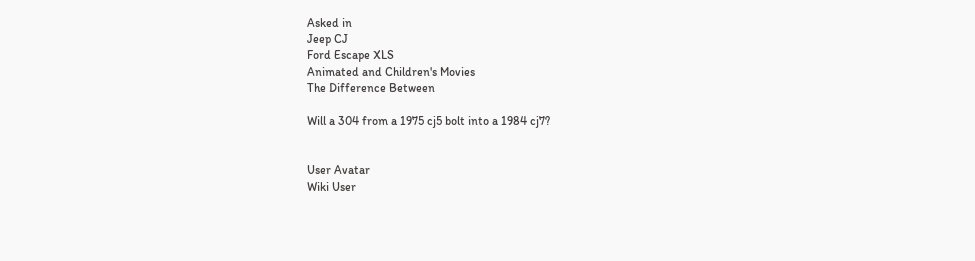Asked in
Jeep CJ
Ford Escape XLS
Animated and Children's Movies
The Difference Between

Will a 304 from a 1975 cj5 bolt into a 1984 cj7?


User Avatar
Wiki User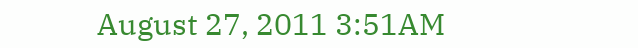August 27, 2011 3:51AM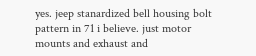yes. jeep stanardized bell housing bolt pattern in 71 i believe. just motor mounts and exhaust and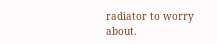radiator to worry about.